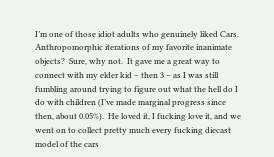I’m one of those idiot adults who genuinely liked Cars.  Anthropomorphic iterations of my favorite inanimate objects?  Sure, why not.  It gave me a great way to connect with my elder kid – then 3 – as I was still fumbling around trying to figure out what the hell do I do with children (I’ve made marginal progress since then, about 0.05%).  He loved it, I fucking love it, and we went on to collect pretty much every fucking diecast model of the cars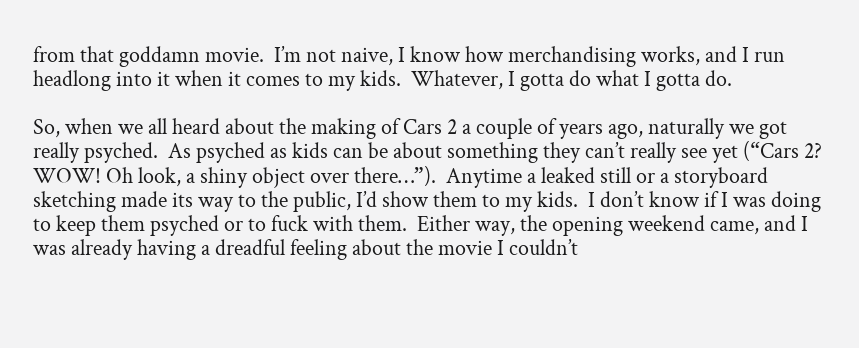from that goddamn movie.  I’m not naive, I know how merchandising works, and I run headlong into it when it comes to my kids.  Whatever, I gotta do what I gotta do.

So, when we all heard about the making of Cars 2 a couple of years ago, naturally we got really psyched.  As psyched as kids can be about something they can’t really see yet (“Cars 2? WOW! Oh look, a shiny object over there…”).  Anytime a leaked still or a storyboard sketching made its way to the public, I’d show them to my kids.  I don’t know if I was doing to keep them psyched or to fuck with them.  Either way, the opening weekend came, and I was already having a dreadful feeling about the movie I couldn’t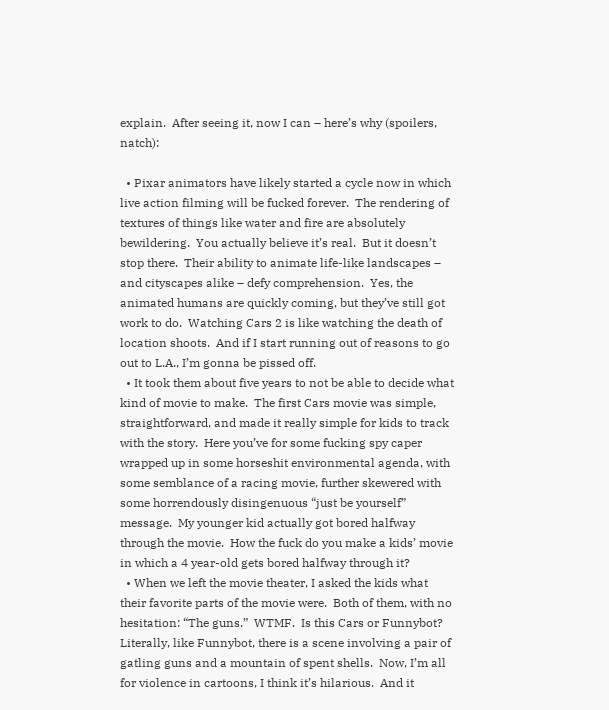explain.  After seeing it, now I can – here’s why (spoilers, natch):

  • Pixar animators have likely started a cycle now in which live action filming will be fucked forever.  The rendering of textures of things like water and fire are absolutely bewildering.  You actually believe it’s real.  But it doesn’t stop there.  Their ability to animate life-like landscapes – and cityscapes alike – defy comprehension.  Yes, the animated humans are quickly coming, but they’ve still got work to do.  Watching Cars 2 is like watching the death of location shoots.  And if I start running out of reasons to go out to L.A., I’m gonna be pissed off.
  • It took them about five years to not be able to decide what kind of movie to make.  The first Cars movie was simple, straightforward, and made it really simple for kids to track with the story.  Here you’ve for some fucking spy caper wrapped up in some horseshit environmental agenda, with some semblance of a racing movie, further skewered with some horrendously disingenuous “just be yourself” message.  My younger kid actually got bored halfway through the movie.  How the fuck do you make a kids’ movie in which a 4 year-old gets bored halfway through it?
  • When we left the movie theater, I asked the kids what their favorite parts of the movie were.  Both of them, with no hesitation: “The guns.”  WTMF.  Is this Cars or Funnybot?  Literally, like Funnybot, there is a scene involving a pair of gatling guns and a mountain of spent shells.  Now, I’m all for violence in cartoons, I think it’s hilarious.  And it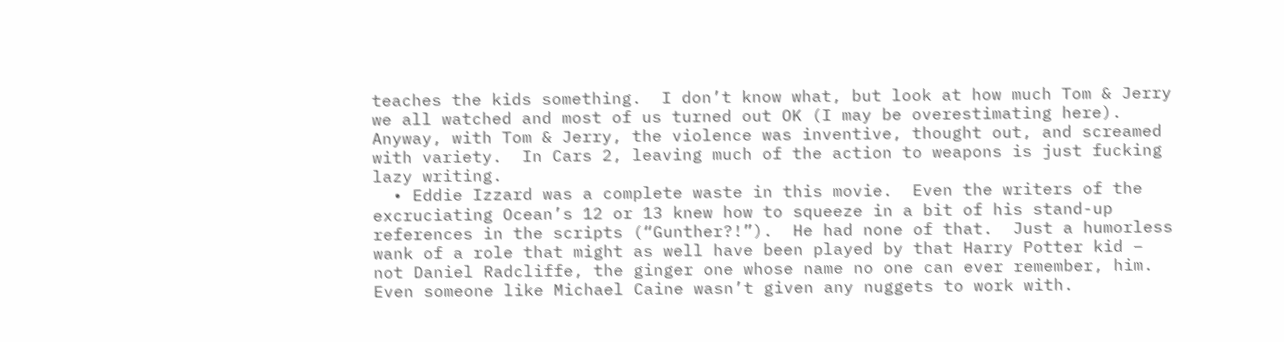teaches the kids something.  I don’t know what, but look at how much Tom & Jerry we all watched and most of us turned out OK (I may be overestimating here).  Anyway, with Tom & Jerry, the violence was inventive, thought out, and screamed with variety.  In Cars 2, leaving much of the action to weapons is just fucking lazy writing.
  • Eddie Izzard was a complete waste in this movie.  Even the writers of the excruciating Ocean’s 12 or 13 knew how to squeeze in a bit of his stand-up references in the scripts (“Gunther?!”).  He had none of that.  Just a humorless wank of a role that might as well have been played by that Harry Potter kid – not Daniel Radcliffe, the ginger one whose name no one can ever remember, him.  Even someone like Michael Caine wasn’t given any nuggets to work with.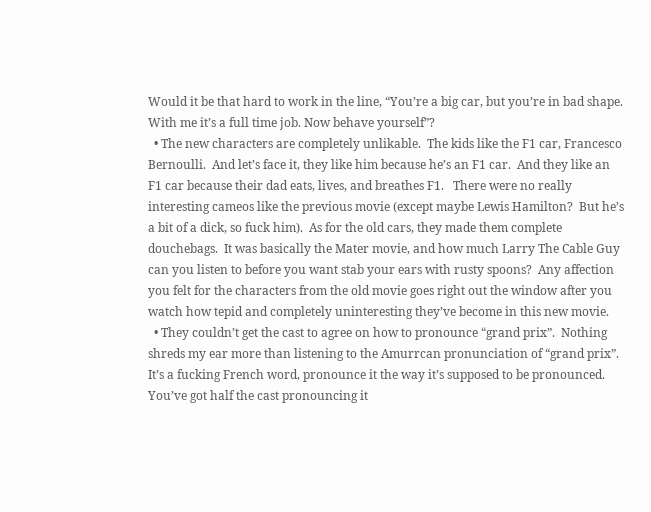Would it be that hard to work in the line, “You’re a big car, but you’re in bad shape. With me it’s a full time job. Now behave yourself”?
  • The new characters are completely unlikable.  The kids like the F1 car, Francesco Bernoulli.  And let’s face it, they like him because he’s an F1 car.  And they like an F1 car because their dad eats, lives, and breathes F1.   There were no really interesting cameos like the previous movie (except maybe Lewis Hamilton?  But he’s a bit of a dick, so fuck him).  As for the old cars, they made them complete douchebags.  It was basically the Mater movie, and how much Larry The Cable Guy can you listen to before you want stab your ears with rusty spoons?  Any affection you felt for the characters from the old movie goes right out the window after you watch how tepid and completely uninteresting they’ve become in this new movie.
  • They couldn’t get the cast to agree on how to pronounce “grand prix”.  Nothing shreds my ear more than listening to the Amurrcan pronunciation of “grand prix”.  It’s a fucking French word, pronounce it the way it’s supposed to be pronounced.  You’ve got half the cast pronouncing it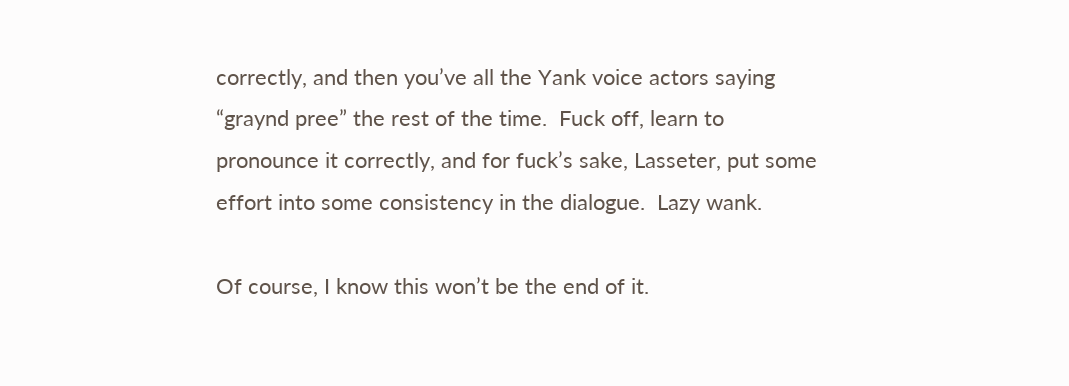correctly, and then you’ve all the Yank voice actors saying “graynd pree” the rest of the time.  Fuck off, learn to pronounce it correctly, and for fuck’s sake, Lasseter, put some effort into some consistency in the dialogue.  Lazy wank.

Of course, I know this won’t be the end of it.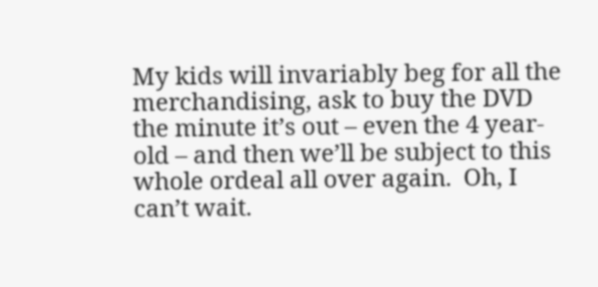My kids will invariably beg for all the merchandising, ask to buy the DVD the minute it’s out – even the 4 year-old – and then we’ll be subject to this whole ordeal all over again.  Oh, I can’t wait.